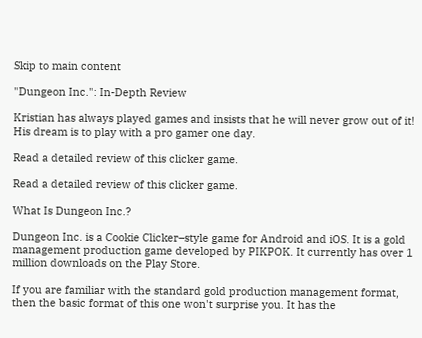Skip to main content

"Dungeon Inc.": In-Depth Review

Kristian has always played games and insists that he will never grow out of it! His dream is to play with a pro gamer one day.

Read a detailed review of this clicker game.

Read a detailed review of this clicker game.

What Is Dungeon Inc.?

Dungeon Inc. is a Cookie Clicker–style game for Android and iOS. It is a gold management production game developed by PIKPOK. It currently has over 1 million downloads on the Play Store.

If you are familiar with the standard gold production management format, then the basic format of this one won't surprise you. It has the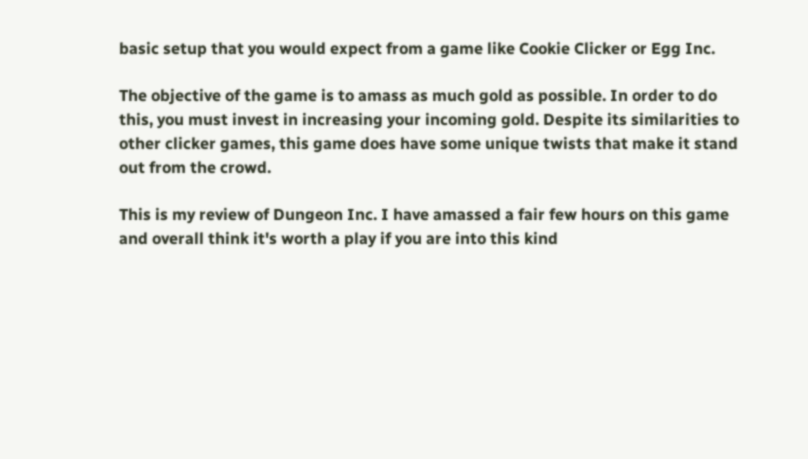basic setup that you would expect from a game like Cookie Clicker or Egg Inc.

The objective of the game is to amass as much gold as possible. In order to do this, you must invest in increasing your incoming gold. Despite its similarities to other clicker games, this game does have some unique twists that make it stand out from the crowd.

This is my review of Dungeon Inc. I have amassed a fair few hours on this game and overall think it's worth a play if you are into this kind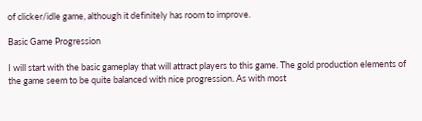of clicker/idle game, although it definitely has room to improve.

Basic Game Progression

I will start with the basic gameplay that will attract players to this game. The gold production elements of the game seem to be quite balanced with nice progression. As with most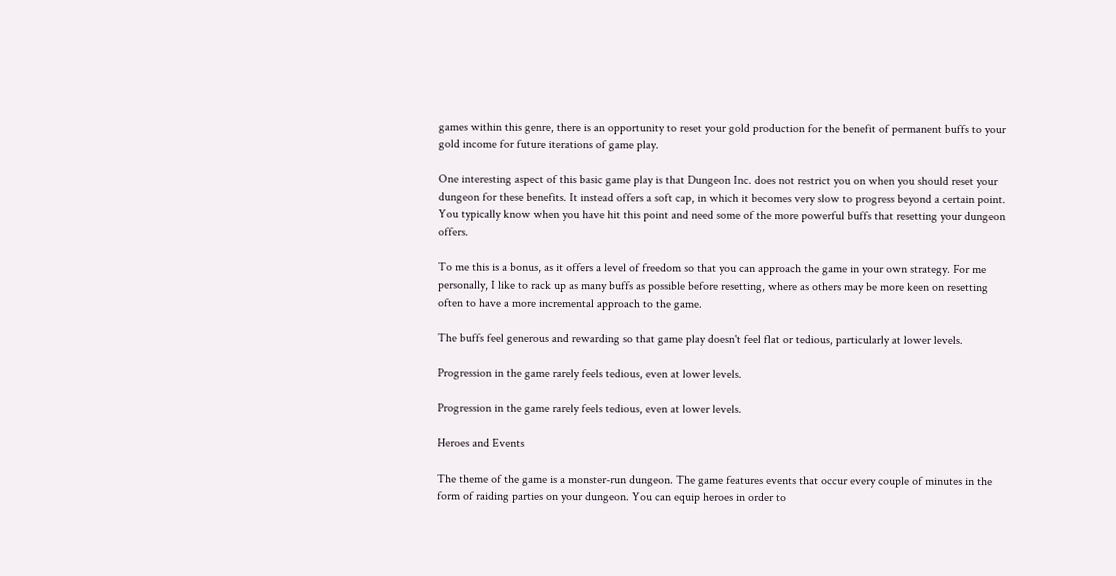games within this genre, there is an opportunity to reset your gold production for the benefit of permanent buffs to your gold income for future iterations of game play.

One interesting aspect of this basic game play is that Dungeon Inc. does not restrict you on when you should reset your dungeon for these benefits. It instead offers a soft cap, in which it becomes very slow to progress beyond a certain point. You typically know when you have hit this point and need some of the more powerful buffs that resetting your dungeon offers.

To me this is a bonus, as it offers a level of freedom so that you can approach the game in your own strategy. For me personally, I like to rack up as many buffs as possible before resetting, where as others may be more keen on resetting often to have a more incremental approach to the game.

The buffs feel generous and rewarding so that game play doesn't feel flat or tedious, particularly at lower levels.

Progression in the game rarely feels tedious, even at lower levels.

Progression in the game rarely feels tedious, even at lower levels.

Heroes and Events

The theme of the game is a monster-run dungeon. The game features events that occur every couple of minutes in the form of raiding parties on your dungeon. You can equip heroes in order to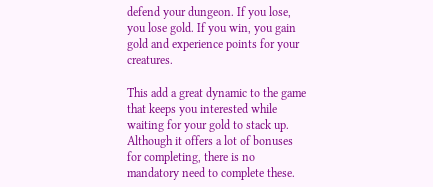defend your dungeon. If you lose, you lose gold. If you win, you gain gold and experience points for your creatures.

This add a great dynamic to the game that keeps you interested while waiting for your gold to stack up. Although it offers a lot of bonuses for completing, there is no mandatory need to complete these.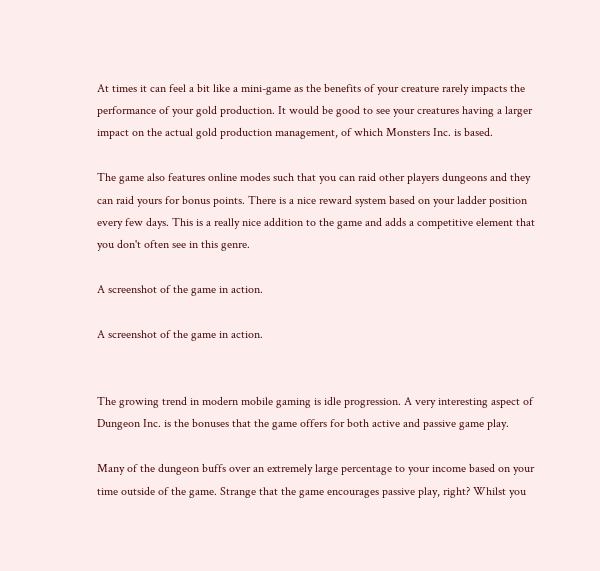At times it can feel a bit like a mini-game as the benefits of your creature rarely impacts the performance of your gold production. It would be good to see your creatures having a larger impact on the actual gold production management, of which Monsters Inc. is based.

The game also features online modes such that you can raid other players dungeons and they can raid yours for bonus points. There is a nice reward system based on your ladder position every few days. This is a really nice addition to the game and adds a competitive element that you don't often see in this genre.

A screenshot of the game in action.

A screenshot of the game in action.


The growing trend in modern mobile gaming is idle progression. A very interesting aspect of Dungeon Inc. is the bonuses that the game offers for both active and passive game play.

Many of the dungeon buffs over an extremely large percentage to your income based on your time outside of the game. Strange that the game encourages passive play, right? Whilst you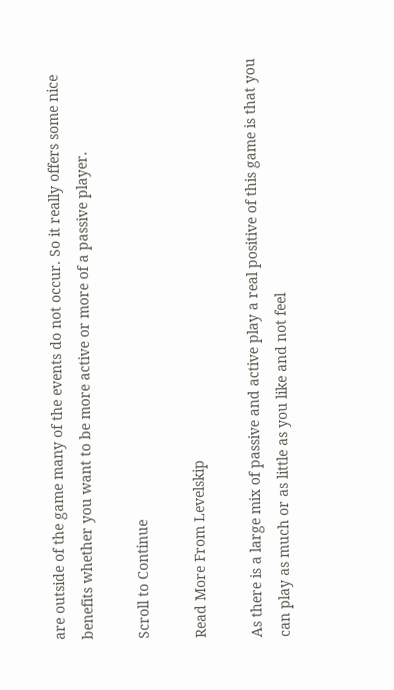are outside of the game many of the events do not occur. So it really offers some nice benefits whether you want to be more active or more of a passive player.

Scroll to Continue

Read More From Levelskip

As there is a large mix of passive and active play a real positive of this game is that you can play as much or as little as you like and not feel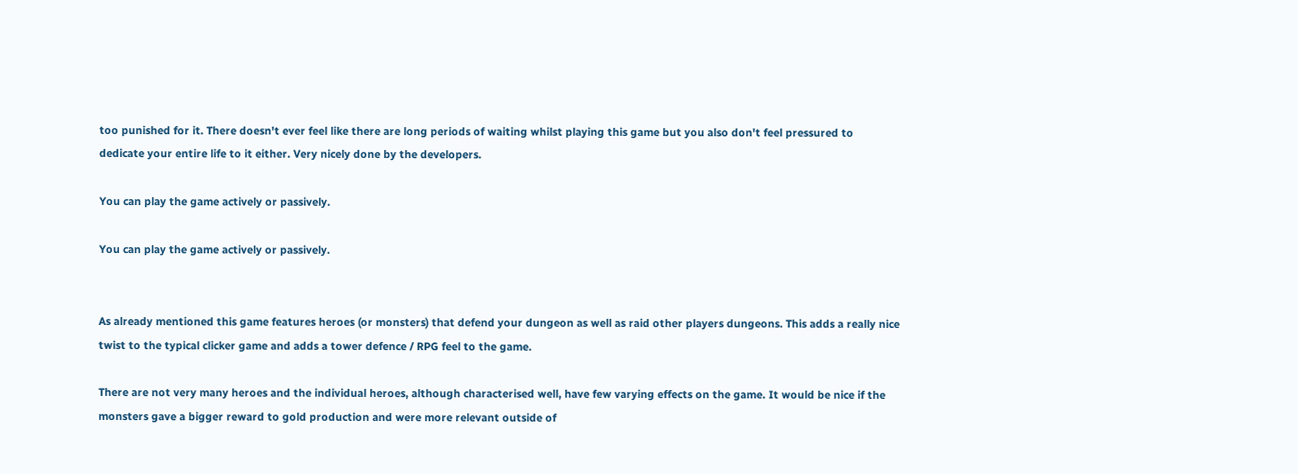too punished for it. There doesn't ever feel like there are long periods of waiting whilst playing this game but you also don't feel pressured to dedicate your entire life to it either. Very nicely done by the developers.

You can play the game actively or passively.

You can play the game actively or passively.


As already mentioned this game features heroes (or monsters) that defend your dungeon as well as raid other players dungeons. This adds a really nice twist to the typical clicker game and adds a tower defence / RPG feel to the game.

There are not very many heroes and the individual heroes, although characterised well, have few varying effects on the game. It would be nice if the monsters gave a bigger reward to gold production and were more relevant outside of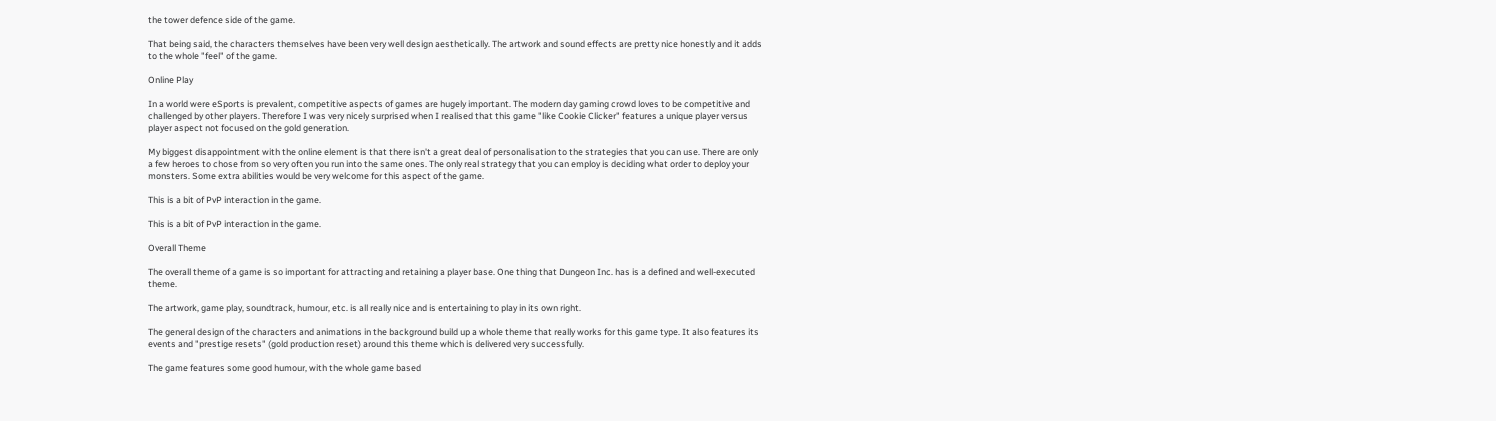the tower defence side of the game.

That being said, the characters themselves have been very well design aesthetically. The artwork and sound effects are pretty nice honestly and it adds to the whole "feel" of the game.

Online Play

In a world were eSports is prevalent, competitive aspects of games are hugely important. The modern day gaming crowd loves to be competitive and challenged by other players. Therefore I was very nicely surprised when I realised that this game "like Cookie Clicker" features a unique player versus player aspect not focused on the gold generation.

My biggest disappointment with the online element is that there isn't a great deal of personalisation to the strategies that you can use. There are only a few heroes to chose from so very often you run into the same ones. The only real strategy that you can employ is deciding what order to deploy your monsters. Some extra abilities would be very welcome for this aspect of the game.

This is a bit of PvP interaction in the game.

This is a bit of PvP interaction in the game.

Overall Theme

The overall theme of a game is so important for attracting and retaining a player base. One thing that Dungeon Inc. has is a defined and well-executed theme.

The artwork, game play, soundtrack, humour, etc. is all really nice and is entertaining to play in its own right.

The general design of the characters and animations in the background build up a whole theme that really works for this game type. It also features its events and "prestige resets" (gold production reset) around this theme which is delivered very successfully.

The game features some good humour, with the whole game based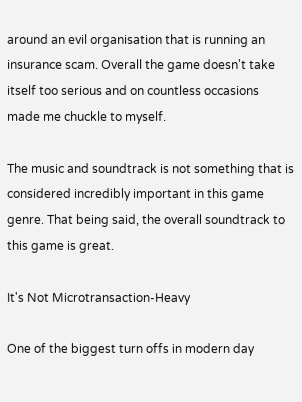around an evil organisation that is running an insurance scam. Overall the game doesn't take itself too serious and on countless occasions made me chuckle to myself.

The music and soundtrack is not something that is considered incredibly important in this game genre. That being said, the overall soundtrack to this game is great.

It's Not Microtransaction-Heavy

One of the biggest turn offs in modern day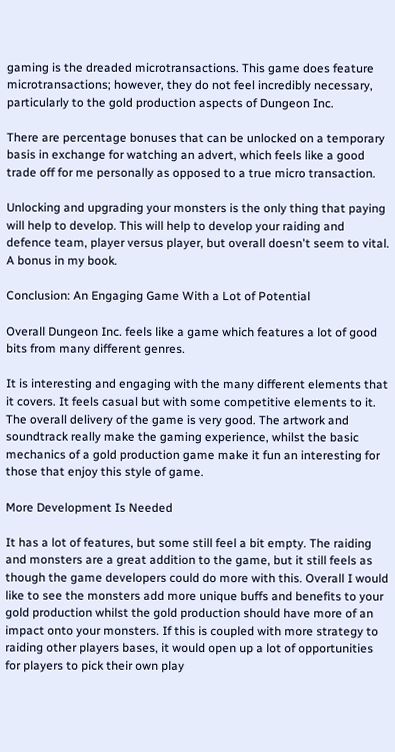gaming is the dreaded microtransactions. This game does feature microtransactions; however, they do not feel incredibly necessary, particularly to the gold production aspects of Dungeon Inc.

There are percentage bonuses that can be unlocked on a temporary basis in exchange for watching an advert, which feels like a good trade off for me personally as opposed to a true micro transaction.

Unlocking and upgrading your monsters is the only thing that paying will help to develop. This will help to develop your raiding and defence team, player versus player, but overall doesn't seem to vital. A bonus in my book.

Conclusion: An Engaging Game With a Lot of Potential

Overall Dungeon Inc. feels like a game which features a lot of good bits from many different genres.

It is interesting and engaging with the many different elements that it covers. It feels casual but with some competitive elements to it. The overall delivery of the game is very good. The artwork and soundtrack really make the gaming experience, whilst the basic mechanics of a gold production game make it fun an interesting for those that enjoy this style of game.

More Development Is Needed

It has a lot of features, but some still feel a bit empty. The raiding and monsters are a great addition to the game, but it still feels as though the game developers could do more with this. Overall I would like to see the monsters add more unique buffs and benefits to your gold production whilst the gold production should have more of an impact onto your monsters. If this is coupled with more strategy to raiding other players bases, it would open up a lot of opportunities for players to pick their own play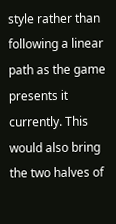style rather than following a linear path as the game presents it currently. This would also bring the two halves of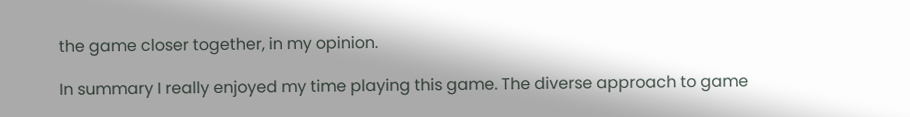the game closer together, in my opinion.

In summary I really enjoyed my time playing this game. The diverse approach to game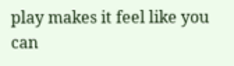play makes it feel like you can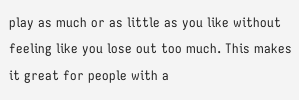play as much or as little as you like without feeling like you lose out too much. This makes it great for people with a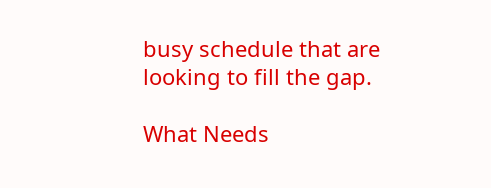busy schedule that are looking to fill the gap.

What Needs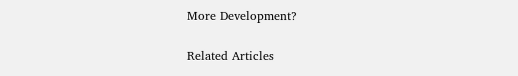More Development?

Related Articles